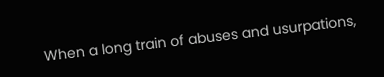When a long train of abuses and usurpations,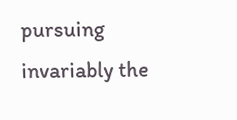pursuing invariably the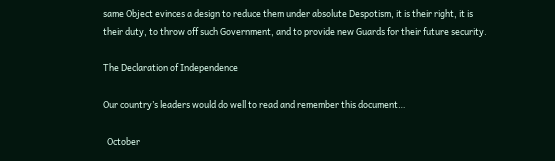same Object evinces a design to reduce them under absolute Despotism, it is their right, it is their duty, to throw off such Government, and to provide new Guards for their future security.

The Declaration of Independence

Our country’s leaders would do well to read and remember this document…

  October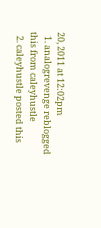20, 2011 at 12:02pm
  1. analogrevenge reblogged this from caleyhustle
  2. caleyhustle posted this